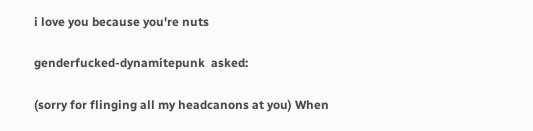i love you because you're nuts

genderfucked-dynamitepunk  asked:

(sorry for flinging all my headcanons at you) When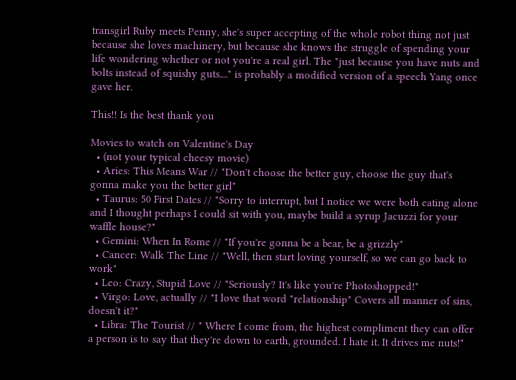transgirl Ruby meets Penny, she's super accepting of the whole robot thing not just because she loves machinery, but because she knows the struggle of spending your life wondering whether or not you're a real girl. The "just because you have nuts and bolts instead of squishy guts...." is probably a modified version of a speech Yang once gave her.

This!! Is the best thank you

Movies to watch on Valentine's Day
  • (not your typical cheesy movie)
  • Aries: This Means War // "Don't choose the better guy, choose the guy that's gonna make you the better girl"
  • Taurus: 50 First Dates // "Sorry to interrupt, but I notice we were both eating alone and I thought perhaps I could sit with you, maybe build a syrup Jacuzzi for your waffle house?"
  • Gemini: When In Rome // "If you're gonna be a bear, be a grizzly"
  • Cancer: Walk The Line // "Well, then start loving yourself, so we can go back to work"
  • Leo: Crazy, Stupid Love // "Seriously? It's like you're Photoshopped!"
  • Virgo: Love, actually // "I love that word "relationship" Covers all manner of sins, doesn't it?"
  • Libra: The Tourist // " Where I come from, the highest compliment they can offer a person is to say that they're down to earth, grounded. I hate it. It drives me nuts!"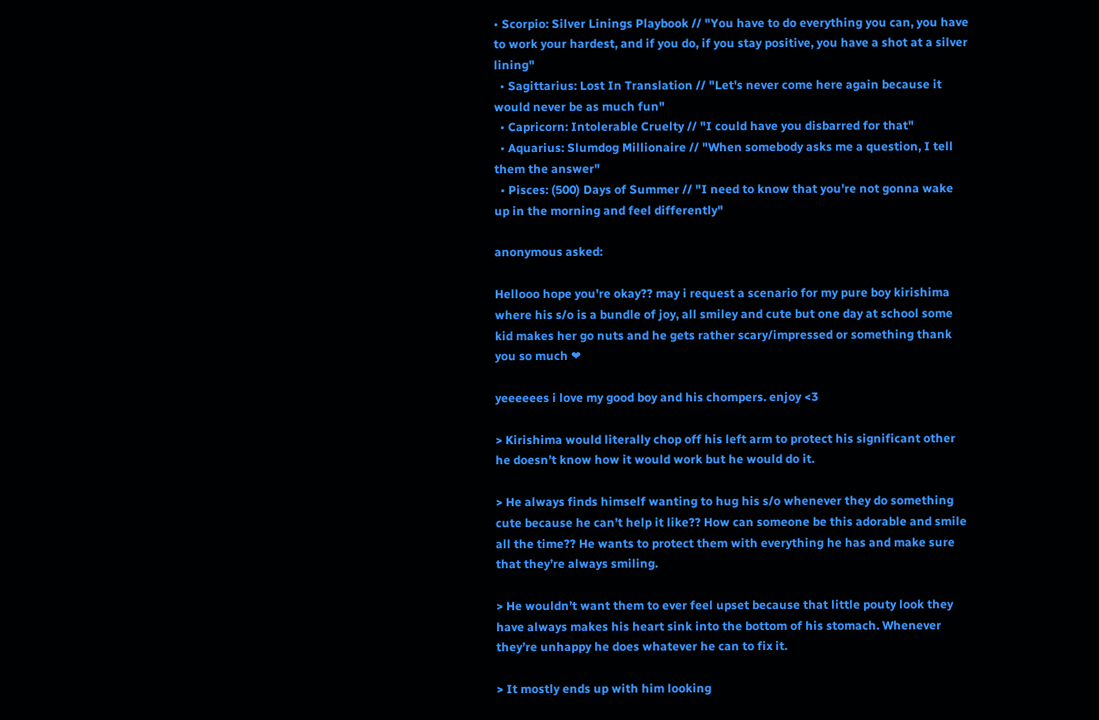• Scorpio: Silver Linings Playbook // "You have to do everything you can, you have to work your hardest, and if you do, if you stay positive, you have a shot at a silver lining"
  • Sagittarius: Lost In Translation // "Let's never come here again because it would never be as much fun"
  • Capricorn: Intolerable Cruelty // "I could have you disbarred for that"
  • Aquarius: Slumdog Millionaire // "When somebody asks me a question, I tell them the answer"
  • Pisces: (500) Days of Summer // "I need to know that you're not gonna wake up in the morning and feel differently"

anonymous asked:

Hellooo hope you're okay?? may i request a scenario for my pure boy kirishima where his s/o is a bundle of joy, all smiley and cute but one day at school some kid makes her go nuts and he gets rather scary/impressed or something thank you so much ❤

yeeeeees i love my good boy and his chompers. enjoy <3

> Kirishima would literally chop off his left arm to protect his significant other he doesn’t know how it would work but he would do it.

> He always finds himself wanting to hug his s/o whenever they do something cute because he can’t help it like?? How can someone be this adorable and smile all the time?? He wants to protect them with everything he has and make sure that they’re always smiling.

> He wouldn’t want them to ever feel upset because that little pouty look they have always makes his heart sink into the bottom of his stomach. Whenever they’re unhappy he does whatever he can to fix it.

> It mostly ends up with him looking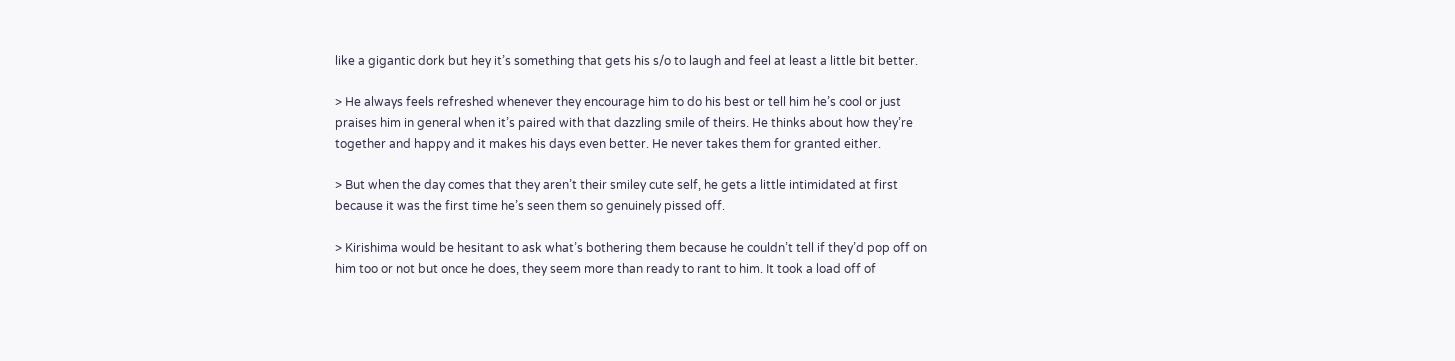like a gigantic dork but hey it’s something that gets his s/o to laugh and feel at least a little bit better.

> He always feels refreshed whenever they encourage him to do his best or tell him he’s cool or just praises him in general when it’s paired with that dazzling smile of theirs. He thinks about how they’re together and happy and it makes his days even better. He never takes them for granted either.

> But when the day comes that they aren’t their smiley cute self, he gets a little intimidated at first because it was the first time he’s seen them so genuinely pissed off.

> Kirishima would be hesitant to ask what’s bothering them because he couldn’t tell if they’d pop off on him too or not but once he does, they seem more than ready to rant to him. It took a load off of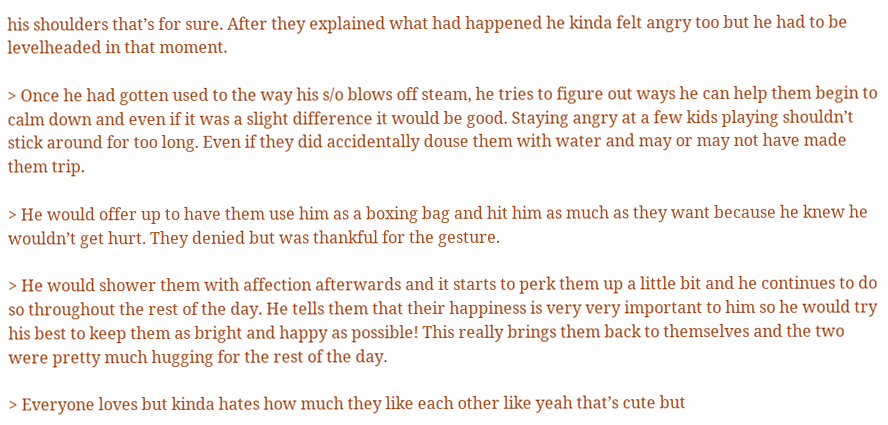his shoulders that’s for sure. After they explained what had happened he kinda felt angry too but he had to be levelheaded in that moment.

> Once he had gotten used to the way his s/o blows off steam, he tries to figure out ways he can help them begin to calm down and even if it was a slight difference it would be good. Staying angry at a few kids playing shouldn’t stick around for too long. Even if they did accidentally douse them with water and may or may not have made them trip.

> He would offer up to have them use him as a boxing bag and hit him as much as they want because he knew he wouldn’t get hurt. They denied but was thankful for the gesture.

> He would shower them with affection afterwards and it starts to perk them up a little bit and he continues to do so throughout the rest of the day. He tells them that their happiness is very very important to him so he would try his best to keep them as bright and happy as possible! This really brings them back to themselves and the two were pretty much hugging for the rest of the day.

> Everyone loves but kinda hates how much they like each other like yeah that’s cute but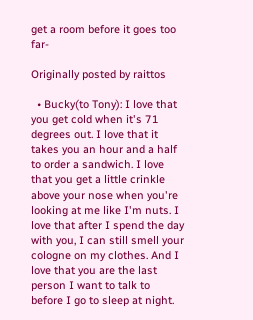get a room before it goes too far-

Originally posted by raittos

  • Bucky(to Tony): I love that you get cold when it's 71 degrees out. I love that it takes you an hour and a half to order a sandwich. I love that you get a little crinkle above your nose when you're looking at me like I'm nuts. I love that after I spend the day with you, I can still smell your cologne on my clothes. And I love that you are the last person I want to talk to before I go to sleep at night.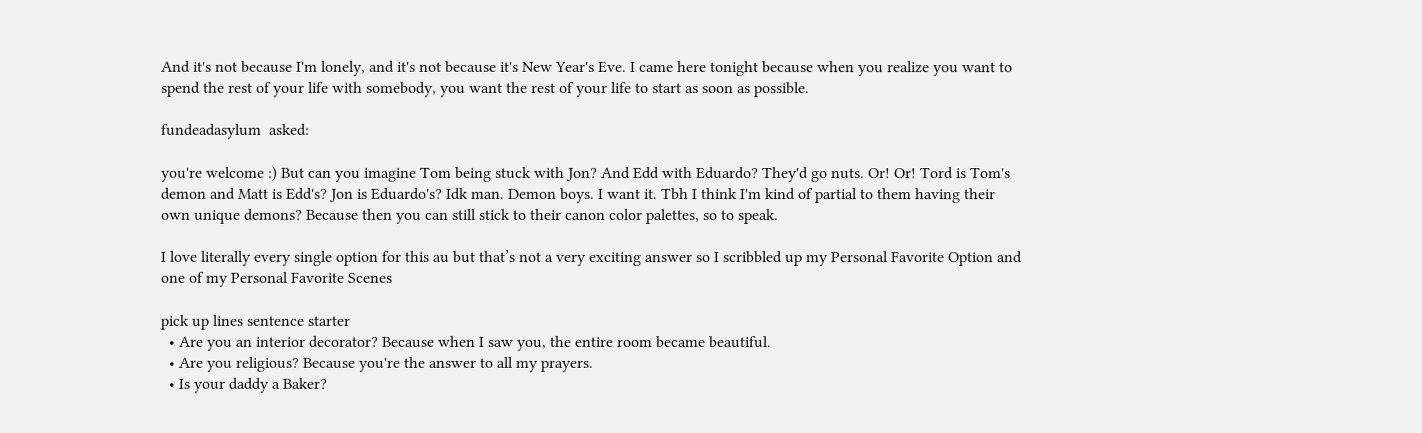And it's not because I'm lonely, and it's not because it's New Year's Eve. I came here tonight because when you realize you want to spend the rest of your life with somebody, you want the rest of your life to start as soon as possible.

fundeadasylum  asked:

you're welcome :) But can you imagine Tom being stuck with Jon? And Edd with Eduardo? They'd go nuts. Or! Or! Tord is Tom's demon and Matt is Edd's? Jon is Eduardo's? Idk man. Demon boys. I want it. Tbh I think I'm kind of partial to them having their own unique demons? Because then you can still stick to their canon color palettes, so to speak.

I love literally every single option for this au but that’s not a very exciting answer so I scribbled up my Personal Favorite Option and one of my Personal Favorite Scenes

pick up lines sentence starter
  • Are you an interior decorator? Because when I saw you, the entire room became beautiful.
  • Are you religious? Because you're the answer to all my prayers.
  • Is your daddy a Baker?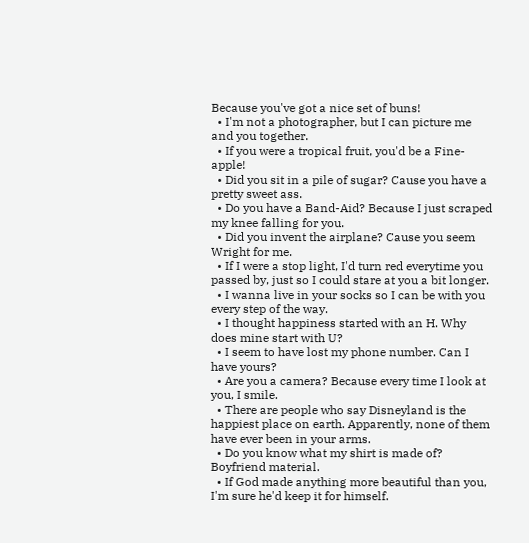Because you've got a nice set of buns!
  • I'm not a photographer, but I can picture me and you together.
  • If you were a tropical fruit, you'd be a Fine-apple!
  • Did you sit in a pile of sugar? Cause you have a pretty sweet ass.
  • Do you have a Band-Aid? Because I just scraped my knee falling for you.
  • Did you invent the airplane? Cause you seem Wright for me.
  • If I were a stop light, I'd turn red everytime you passed by, just so I could stare at you a bit longer.
  • I wanna live in your socks so I can be with you every step of the way.
  • I thought happiness started with an H. Why does mine start with U?
  • I seem to have lost my phone number. Can I have yours?
  • Are you a camera? Because every time I look at you, I smile.
  • There are people who say Disneyland is the happiest place on earth. Apparently, none of them have ever been in your arms.
  • Do you know what my shirt is made of? Boyfriend material.
  • If God made anything more beautiful than you, I'm sure he'd keep it for himself.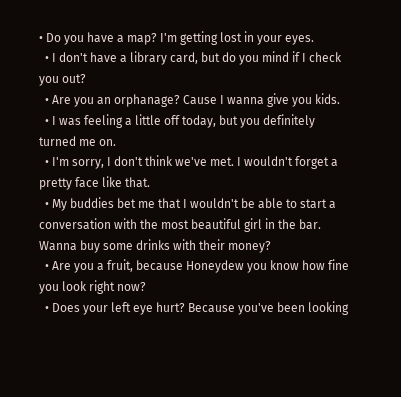• Do you have a map? I'm getting lost in your eyes.
  • I don't have a library card, but do you mind if I check you out?
  • Are you an orphanage? Cause I wanna give you kids.
  • I was feeling a little off today, but you definitely turned me on.
  • I'm sorry, I don't think we've met. I wouldn't forget a pretty face like that.
  • My buddies bet me that I wouldn't be able to start a conversation with the most beautiful girl in the bar. Wanna buy some drinks with their money?
  • Are you a fruit, because Honeydew you know how fine you look right now?
  • Does your left eye hurt? Because you've been looking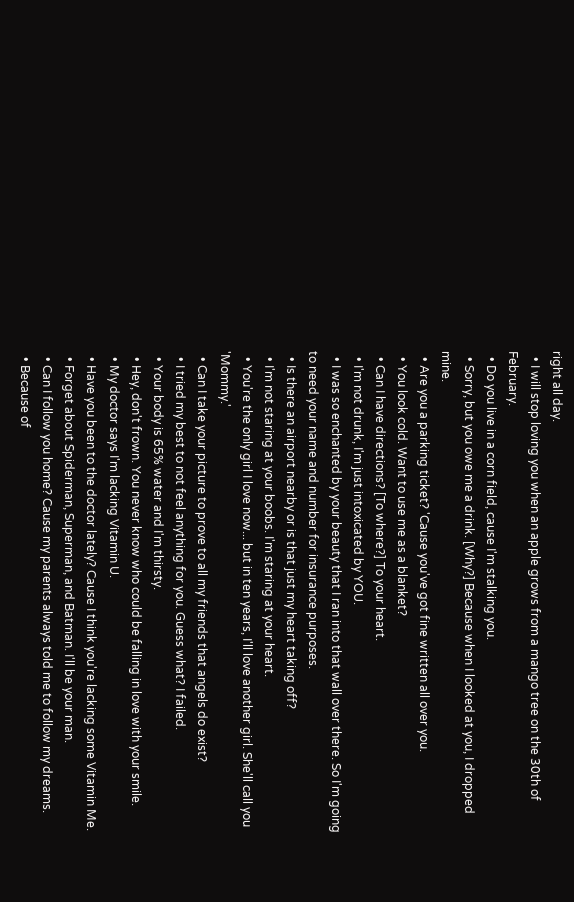right all day.
  • I will stop loving you when an apple grows from a mango tree on the 30th of February.
  • Do you live in a corn field, cause I'm stalking you.
  • Sorry, but you owe me a drink. [Why?] Because when I looked at you, I dropped mine.
  • Are you a parking ticket? 'Cause you've got fine written all over you.
  • You look cold. Want to use me as a blanket?
  • Can I have directions? [To where?] To your heart.
  • I'm not drunk, I'm just intoxicated by YOU.
  • I was so enchanted by your beauty that I ran into that wall over there. So I'm going to need your name and number for insurance purposes.
  • Is there an airport nearby or is that just my heart taking off?
  • I'm not staring at your boobs. I'm staring at your heart.
  • You're the only girl I love now... but in ten years, I'll love another girl. She'll call you 'Mommy.'
  • Can I take your picture to prove to all my friends that angels do exist?
  • I tried my best to not feel anything for you. Guess what? I failed.
  • Your body is 65% water and I'm thirsty.
  • Hey, don't frown. You never know who could be falling in love with your smile.
  • My doctor says I'm lacking Vitamin U.
  • Have you been to the doctor lately? Cause I think you're lacking some Vitamin Me.
  • Forget about Spiderman, Superman, and Batman. I'll be your man.
  • Can I follow you home? Cause my parents always told me to follow my dreams.
  • Because of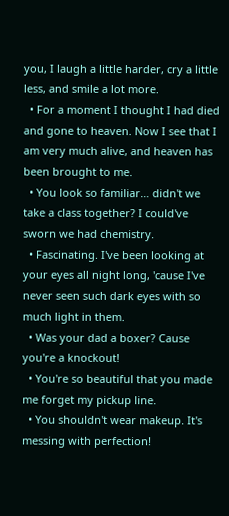you, I laugh a little harder, cry a little less, and smile a lot more.
  • For a moment I thought I had died and gone to heaven. Now I see that I am very much alive, and heaven has been brought to me.
  • You look so familiar… didn't we take a class together? I could've sworn we had chemistry.
  • Fascinating. I've been looking at your eyes all night long, 'cause I've never seen such dark eyes with so much light in them.
  • Was your dad a boxer? Cause you're a knockout!
  • You're so beautiful that you made me forget my pickup line.
  • You shouldn't wear makeup. It's messing with perfection!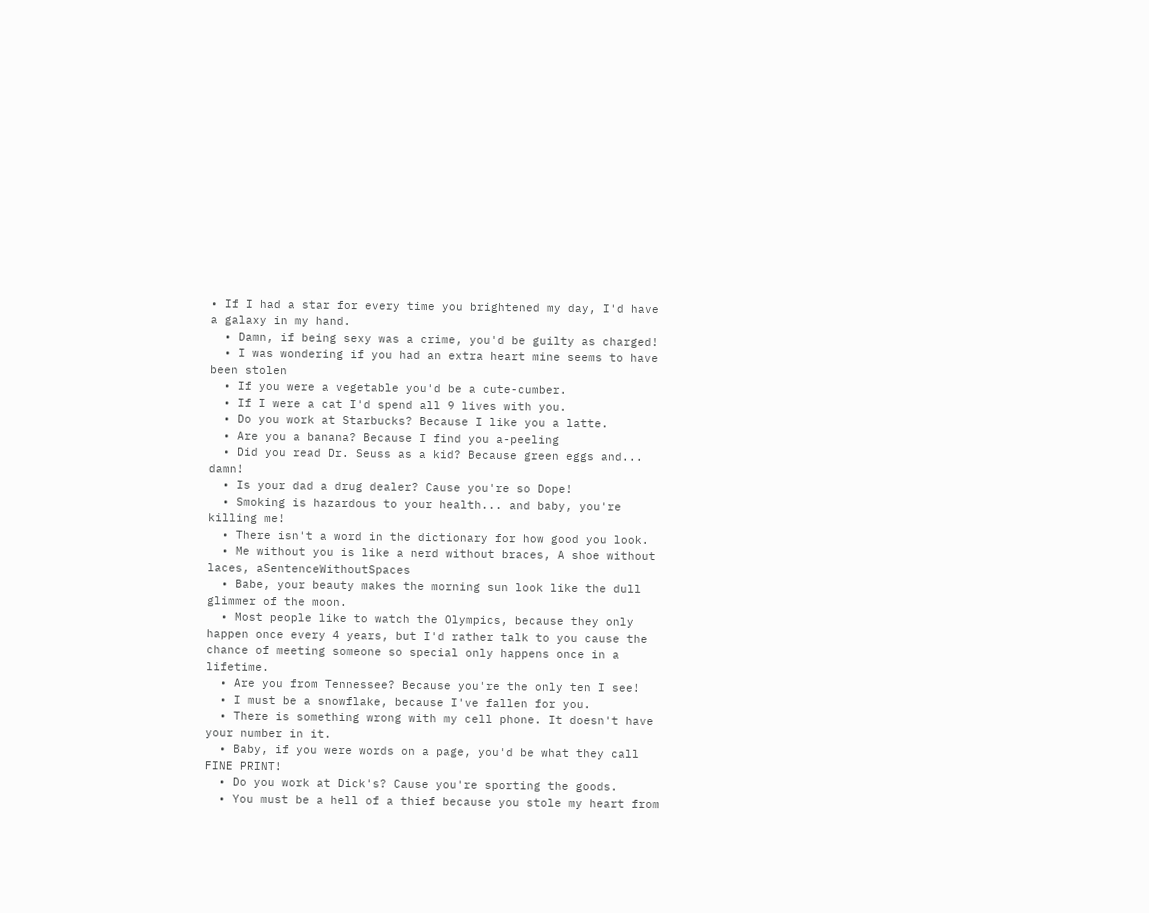• If I had a star for every time you brightened my day, I'd have a galaxy in my hand.
  • Damn, if being sexy was a crime, you'd be guilty as charged!
  • I was wondering if you had an extra heart mine seems to have been stolen
  • If you were a vegetable you'd be a cute-cumber.
  • If I were a cat I'd spend all 9 lives with you.
  • Do you work at Starbucks? Because I like you a latte.
  • Are you a banana? Because I find you a-peeling
  • Did you read Dr. Seuss as a kid? Because green eggs and... damn!
  • Is your dad a drug dealer? Cause you're so Dope!
  • Smoking is hazardous to your health... and baby, you're killing me!
  • There isn't a word in the dictionary for how good you look.
  • Me without you is like a nerd without braces, A shoe without laces, aSentenceWithoutSpaces
  • Babe, your beauty makes the morning sun look like the dull glimmer of the moon.
  • Most people like to watch the Olympics, because they only happen once every 4 years, but I'd rather talk to you cause the chance of meeting someone so special only happens once in a lifetime.
  • Are you from Tennessee? Because you're the only ten I see!
  • I must be a snowflake, because I've fallen for you.
  • There is something wrong with my cell phone. It doesn't have your number in it.
  • Baby, if you were words on a page, you'd be what they call FINE PRINT!
  • Do you work at Dick's? Cause you're sporting the goods.
  • You must be a hell of a thief because you stole my heart from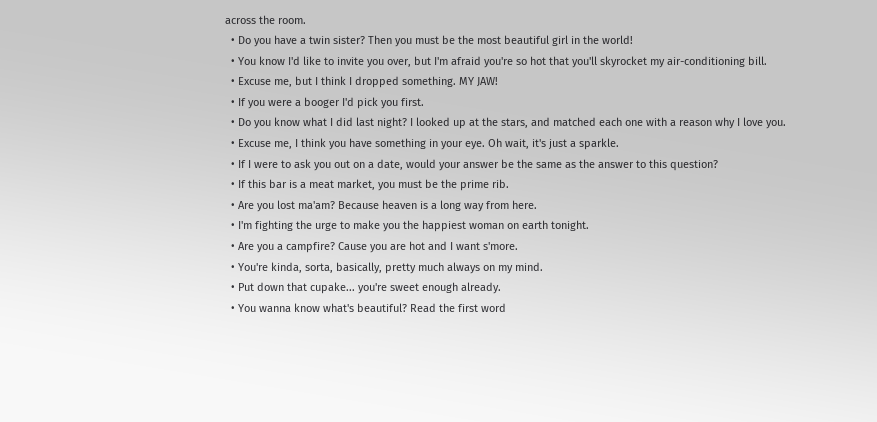across the room.
  • Do you have a twin sister? Then you must be the most beautiful girl in the world!
  • You know I'd like to invite you over, but I'm afraid you're so hot that you'll skyrocket my air-conditioning bill.
  • Excuse me, but I think I dropped something. MY JAW!
  • If you were a booger I'd pick you first.
  • Do you know what I did last night? I looked up at the stars, and matched each one with a reason why I love you.
  • Excuse me, I think you have something in your eye. Oh wait, it's just a sparkle.
  • If I were to ask you out on a date, would your answer be the same as the answer to this question?
  • If this bar is a meat market, you must be the prime rib.
  • Are you lost ma'am? Because heaven is a long way from here.
  • I'm fighting the urge to make you the happiest woman on earth tonight.
  • Are you a campfire? Cause you are hot and I want s'more.
  • You're kinda, sorta, basically, pretty much always on my mind.
  • Put down that cupake... you're sweet enough already.
  • You wanna know what's beautiful? Read the first word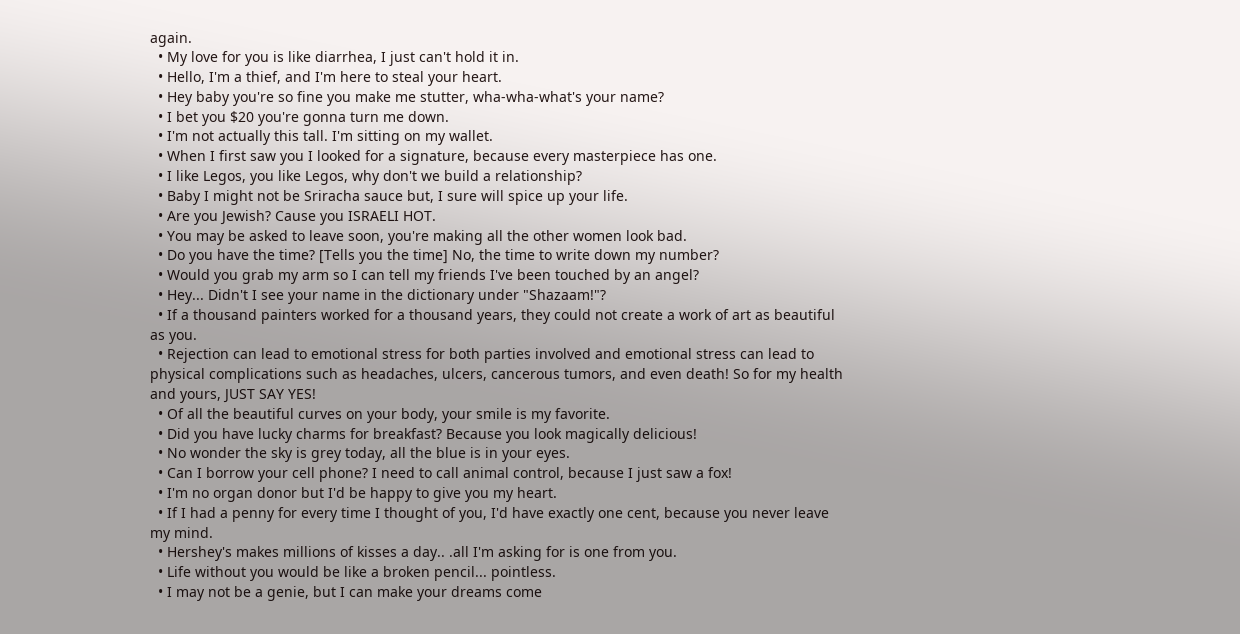again.
  • My love for you is like diarrhea, I just can't hold it in.
  • Hello, I'm a thief, and I'm here to steal your heart.
  • Hey baby you're so fine you make me stutter, wha-wha-what's your name?
  • I bet you $20 you're gonna turn me down.
  • I'm not actually this tall. I'm sitting on my wallet.
  • When I first saw you I looked for a signature, because every masterpiece has one.
  • I like Legos, you like Legos, why don't we build a relationship?
  • Baby I might not be Sriracha sauce but, I sure will spice up your life.
  • Are you Jewish? Cause you ISRAELI HOT.
  • You may be asked to leave soon, you're making all the other women look bad.
  • Do you have the time? [Tells you the time] No, the time to write down my number?
  • Would you grab my arm so I can tell my friends I've been touched by an angel?
  • Hey... Didn't I see your name in the dictionary under "Shazaam!"?
  • If a thousand painters worked for a thousand years, they could not create a work of art as beautiful as you.
  • Rejection can lead to emotional stress for both parties involved and emotional stress can lead to physical complications such as headaches, ulcers, cancerous tumors, and even death! So for my health and yours, JUST SAY YES!
  • Of all the beautiful curves on your body, your smile is my favorite.
  • Did you have lucky charms for breakfast? Because you look magically delicious!
  • No wonder the sky is grey today, all the blue is in your eyes.
  • Can I borrow your cell phone? I need to call animal control, because I just saw a fox!
  • I'm no organ donor but I'd be happy to give you my heart.
  • If I had a penny for every time I thought of you, I'd have exactly one cent, because you never leave my mind.
  • Hershey's makes millions of kisses a day.. .all I'm asking for is one from you.
  • Life without you would be like a broken pencil... pointless.
  • I may not be a genie, but I can make your dreams come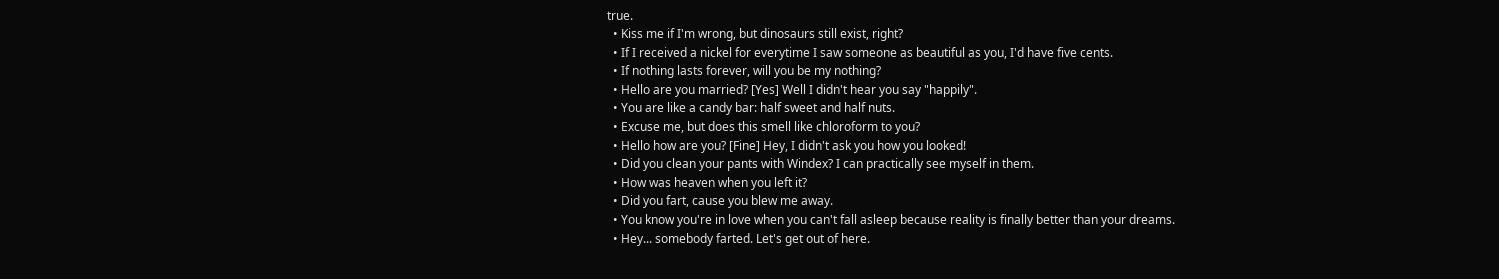true.
  • Kiss me if I'm wrong, but dinosaurs still exist, right?
  • If I received a nickel for everytime I saw someone as beautiful as you, I'd have five cents.
  • If nothing lasts forever, will you be my nothing?
  • Hello are you married? [Yes] Well I didn't hear you say "happily".
  • You are like a candy bar: half sweet and half nuts.
  • Excuse me, but does this smell like chloroform to you?
  • Hello how are you? [Fine] Hey, I didn't ask you how you looked!
  • Did you clean your pants with Windex? I can practically see myself in them.
  • How was heaven when you left it?
  • Did you fart, cause you blew me away.
  • You know you're in love when you can't fall asleep because reality is finally better than your dreams.
  • Hey... somebody farted. Let's get out of here.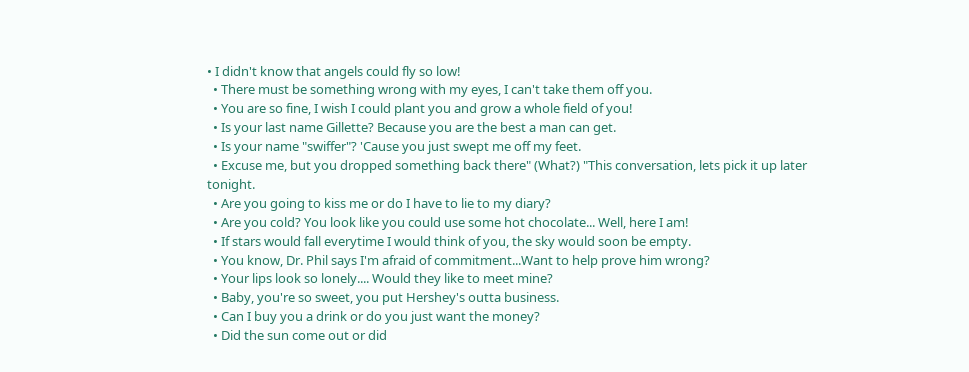• I didn't know that angels could fly so low!
  • There must be something wrong with my eyes, I can't take them off you.
  • You are so fine, I wish I could plant you and grow a whole field of you!
  • Is your last name Gillette? Because you are the best a man can get.
  • Is your name "swiffer"? 'Cause you just swept me off my feet.
  • Excuse me, but you dropped something back there" (What?) "This conversation, lets pick it up later tonight.
  • Are you going to kiss me or do I have to lie to my diary?
  • Are you cold? You look like you could use some hot chocolate... Well, here I am!
  • If stars would fall everytime I would think of you, the sky would soon be empty.
  • You know, Dr. Phil says I'm afraid of commitment...Want to help prove him wrong?
  • Your lips look so lonely.... Would they like to meet mine?
  • Baby, you're so sweet, you put Hershey's outta business.
  • Can I buy you a drink or do you just want the money?
  • Did the sun come out or did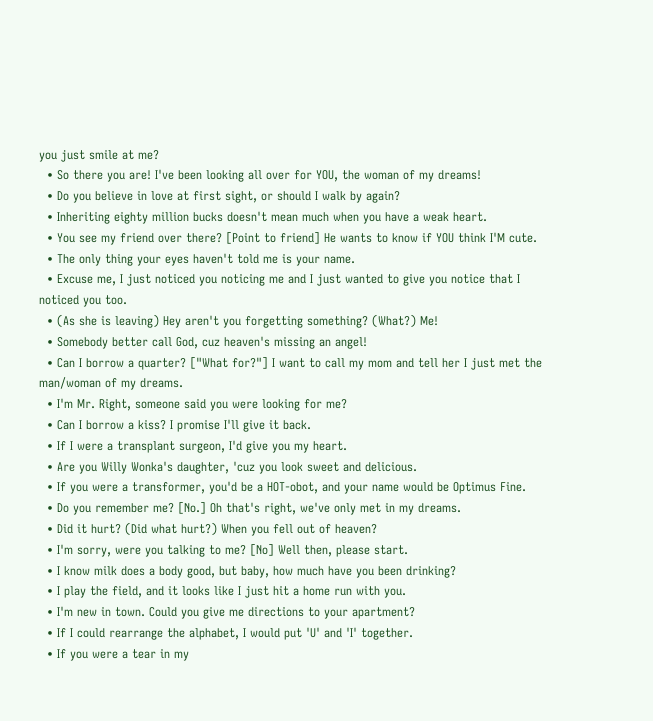you just smile at me?
  • So there you are! I've been looking all over for YOU, the woman of my dreams!
  • Do you believe in love at first sight, or should I walk by again?
  • Inheriting eighty million bucks doesn't mean much when you have a weak heart.
  • You see my friend over there? [Point to friend] He wants to know if YOU think I'M cute.
  • The only thing your eyes haven't told me is your name.
  • Excuse me, I just noticed you noticing me and I just wanted to give you notice that I noticed you too.
  • (As she is leaving) Hey aren't you forgetting something? (What?) Me!
  • Somebody better call God, cuz heaven's missing an angel!
  • Can I borrow a quarter? ["What for?"] I want to call my mom and tell her I just met the man/woman of my dreams.
  • I'm Mr. Right, someone said you were looking for me?
  • Can I borrow a kiss? I promise I'll give it back.
  • If I were a transplant surgeon, I'd give you my heart.
  • Are you Willy Wonka's daughter, 'cuz you look sweet and delicious.
  • If you were a transformer, you'd be a HOT-obot, and your name would be Optimus Fine.
  • Do you remember me? [No.] Oh that's right, we've only met in my dreams.
  • Did it hurt? (Did what hurt?) When you fell out of heaven?
  • I'm sorry, were you talking to me? [No] Well then, please start.
  • I know milk does a body good, but baby, how much have you been drinking?
  • I play the field, and it looks like I just hit a home run with you.
  • I'm new in town. Could you give me directions to your apartment?
  • If I could rearrange the alphabet, I would put 'U' and 'I' together.
  • If you were a tear in my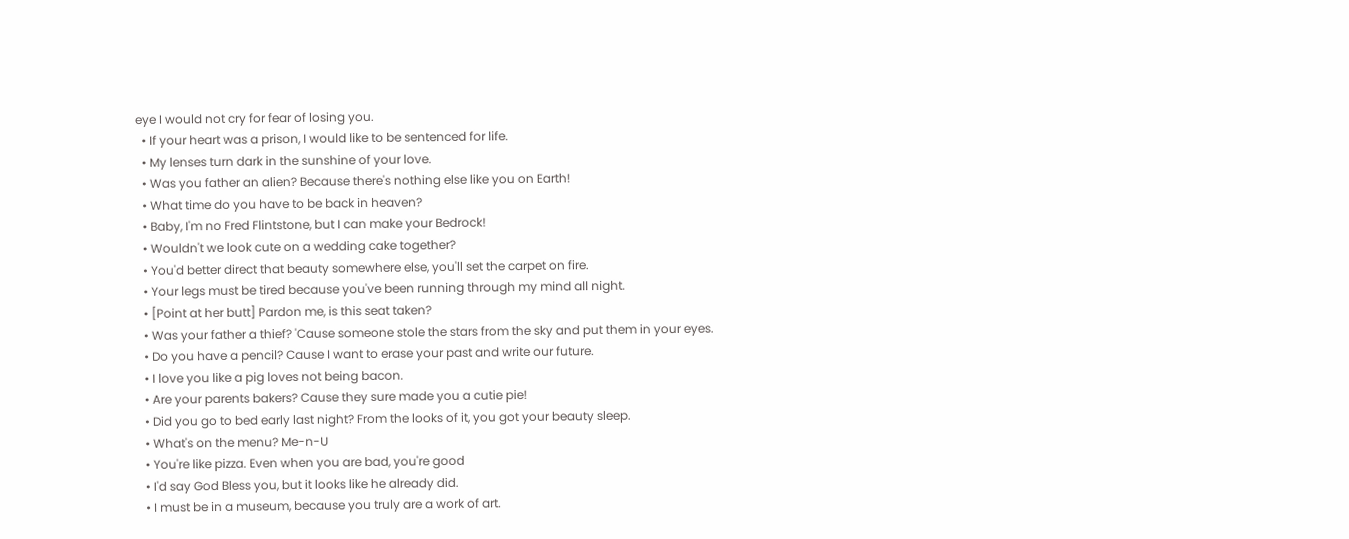eye I would not cry for fear of losing you.
  • If your heart was a prison, I would like to be sentenced for life.
  • My lenses turn dark in the sunshine of your love.
  • Was you father an alien? Because there's nothing else like you on Earth!
  • What time do you have to be back in heaven?
  • Baby, I'm no Fred Flintstone, but I can make your Bedrock!
  • Wouldn't we look cute on a wedding cake together?
  • You'd better direct that beauty somewhere else, you'll set the carpet on fire.
  • Your legs must be tired because you've been running through my mind all night.
  • [Point at her butt] Pardon me, is this seat taken?
  • Was your father a thief? 'Cause someone stole the stars from the sky and put them in your eyes.
  • Do you have a pencil? Cause I want to erase your past and write our future.
  • I love you like a pig loves not being bacon.
  • Are your parents bakers? Cause they sure made you a cutie pie!
  • Did you go to bed early last night? From the looks of it, you got your beauty sleep.
  • What's on the menu? Me-n-U
  • You're like pizza. Even when you are bad, you're good
  • I'd say God Bless you, but it looks like he already did.
  • I must be in a museum, because you truly are a work of art.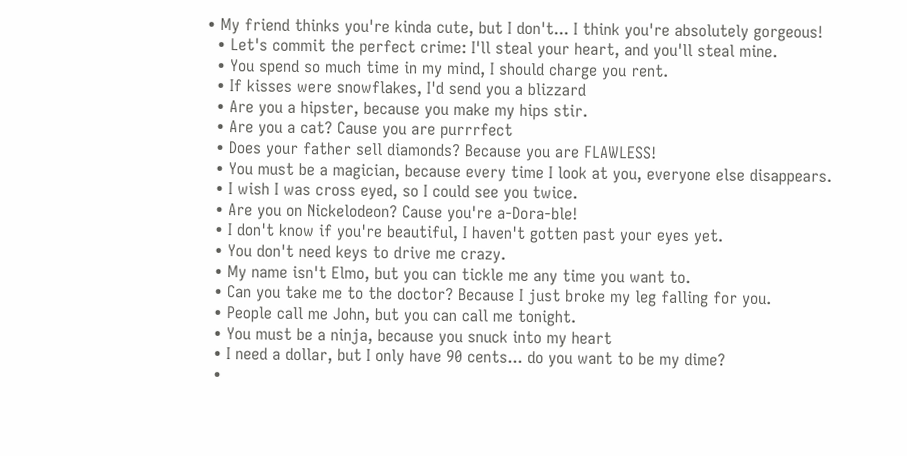• My friend thinks you're kinda cute, but I don't... I think you're absolutely gorgeous!
  • Let's commit the perfect crime: I'll steal your heart, and you'll steal mine.
  • You spend so much time in my mind, I should charge you rent.
  • If kisses were snowflakes, I'd send you a blizzard
  • Are you a hipster, because you make my hips stir.
  • Are you a cat? Cause you are purrrfect
  • Does your father sell diamonds? Because you are FLAWLESS!
  • You must be a magician, because every time I look at you, everyone else disappears.
  • I wish I was cross eyed, so I could see you twice.
  • Are you on Nickelodeon? Cause you're a-Dora-ble!
  • I don't know if you're beautiful, I haven't gotten past your eyes yet.
  • You don't need keys to drive me crazy.
  • My name isn't Elmo, but you can tickle me any time you want to.
  • Can you take me to the doctor? Because I just broke my leg falling for you.
  • People call me John, but you can call me tonight.
  • You must be a ninja, because you snuck into my heart
  • I need a dollar, but I only have 90 cents... do you want to be my dime?
  •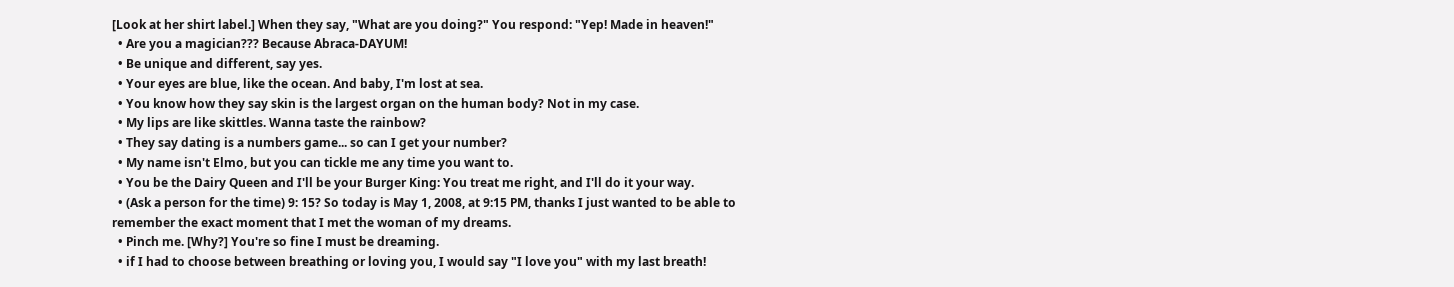[Look at her shirt label.] When they say, "What are you doing?" You respond: "Yep! Made in heaven!"
  • Are you a magician??? Because Abraca-DAYUM!
  • Be unique and different, say yes.
  • Your eyes are blue, like the ocean. And baby, I'm lost at sea.
  • You know how they say skin is the largest organ on the human body? Not in my case.
  • My lips are like skittles. Wanna taste the rainbow?
  • They say dating is a numbers game... so can I get your number?
  • My name isn't Elmo, but you can tickle me any time you want to.
  • You be the Dairy Queen and I'll be your Burger King: You treat me right, and I'll do it your way.
  • (Ask a person for the time) 9: 15? So today is May 1, 2008, at 9:15 PM, thanks I just wanted to be able to remember the exact moment that I met the woman of my dreams.
  • Pinch me. [Why?] You're so fine I must be dreaming.
  • if I had to choose between breathing or loving you, I would say "I love you" with my last breath!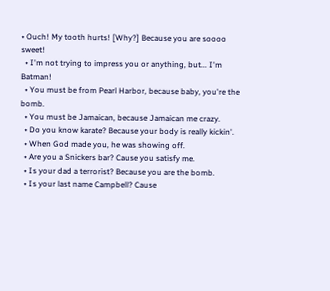• Ouch! My tooth hurts! [Why?] Because you are soooo sweet!
  • I'm not trying to impress you or anything, but... I'm Batman!
  • You must be from Pearl Harbor, because baby, you're the bomb.
  • You must be Jamaican, because Jamaican me crazy.
  • Do you know karate? Because your body is really kickin'.
  • When God made you, he was showing off.
  • Are you a Snickers bar? Cause you satisfy me.
  • Is your dad a terrorist? Because you are the bomb.
  • Is your last name Campbell? Cause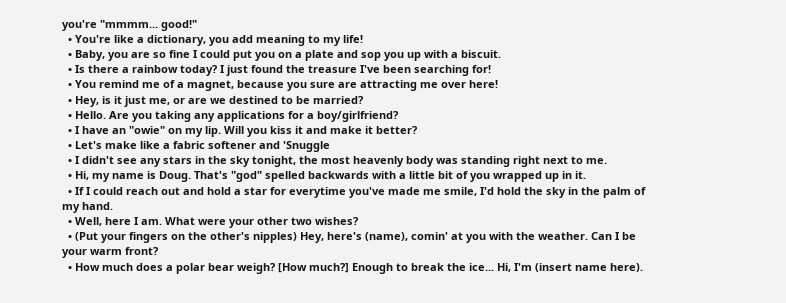you're "mmmm... good!"
  • You're like a dictionary, you add meaning to my life!
  • Baby, you are so fine I could put you on a plate and sop you up with a biscuit.
  • Is there a rainbow today? I just found the treasure I've been searching for!
  • You remind me of a magnet, because you sure are attracting me over here!
  • Hey, is it just me, or are we destined to be married?
  • Hello. Are you taking any applications for a boy/girlfriend?
  • I have an "owie" on my lip. Will you kiss it and make it better?
  • Let's make like a fabric softener and 'Snuggle
  • I didn't see any stars in the sky tonight, the most heavenly body was standing right next to me.
  • Hi, my name is Doug. That's "god" spelled backwards with a little bit of you wrapped up in it.
  • If I could reach out and hold a star for everytime you've made me smile, I'd hold the sky in the palm of my hand.
  • Well, here I am. What were your other two wishes?
  • (Put your fingers on the other's nipples) Hey, here's (name), comin' at you with the weather. Can I be your warm front?
  • How much does a polar bear weigh? [How much?] Enough to break the ice... Hi, I'm (insert name here).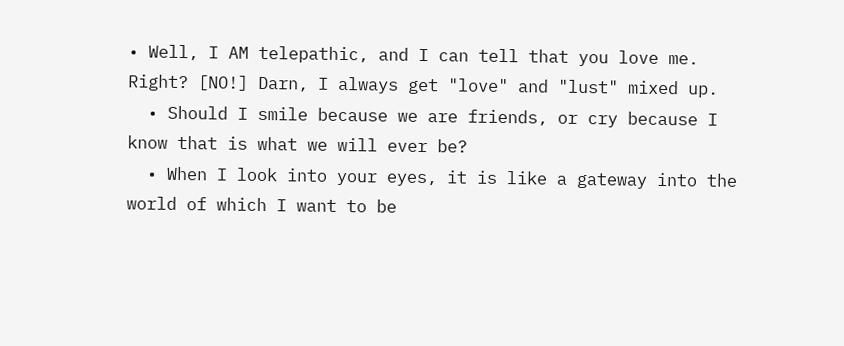• Well, I AM telepathic, and I can tell that you love me. Right? [NO!] Darn, I always get "love" and "lust" mixed up.
  • Should I smile because we are friends, or cry because I know that is what we will ever be?
  • When I look into your eyes, it is like a gateway into the world of which I want to be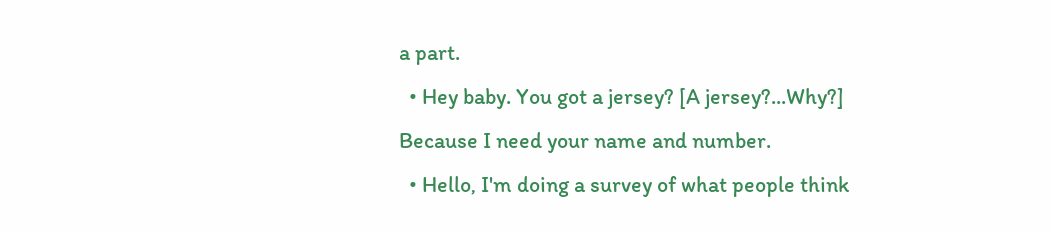a part.
  • Hey baby. You got a jersey? [A jersey?...Why?] Because I need your name and number.
  • Hello, I'm doing a survey of what people think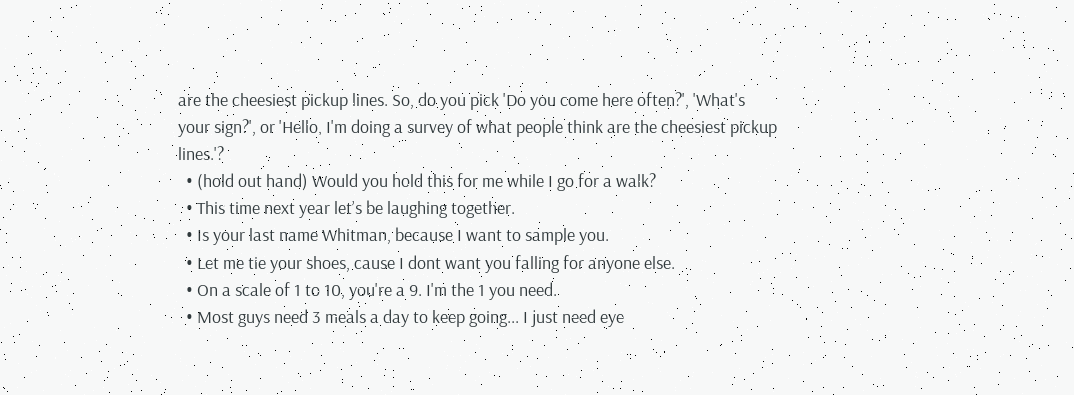are the cheesiest pickup lines. So, do you pick 'Do you come here often?', 'What's your sign?', or 'Hello, I'm doing a survey of what people think are the cheesiest pickup lines.'?
  • (hold out hand) Would you hold this for me while I go for a walk?
  • This time next year let’s be laughing together.
  • Is your last name Whitman, because I want to sample you.
  • Let me tie your shoes, cause I dont want you falling for anyone else.
  • On a scale of 1 to 10, you're a 9. I'm the 1 you need.
  • Most guys need 3 meals a day to keep going... I just need eye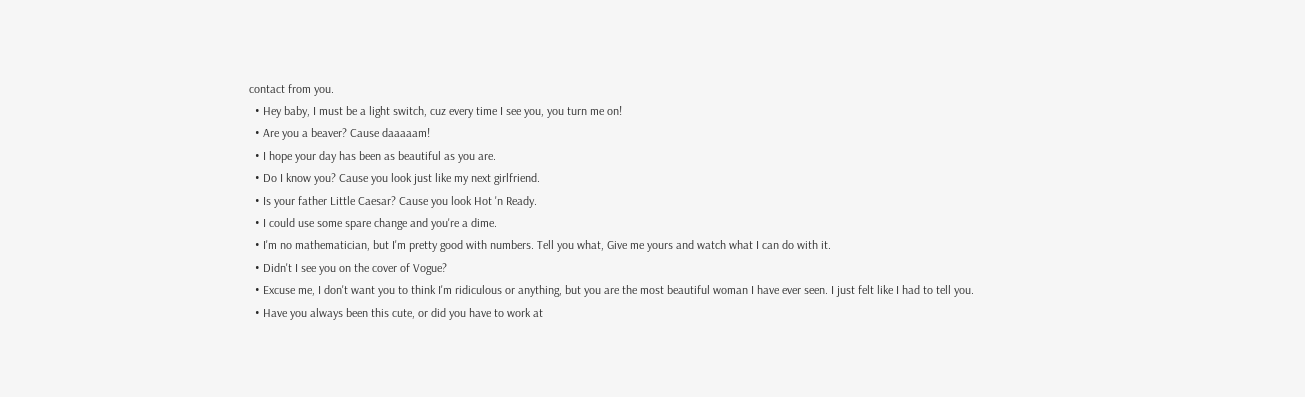contact from you.
  • Hey baby, I must be a light switch, cuz every time I see you, you turn me on!
  • Are you a beaver? Cause daaaaam!
  • I hope your day has been as beautiful as you are.
  • Do I know you? Cause you look just like my next girlfriend.
  • Is your father Little Caesar? Cause you look Hot 'n Ready.
  • I could use some spare change and you're a dime.
  • I'm no mathematician, but I'm pretty good with numbers. Tell you what, Give me yours and watch what I can do with it.
  • Didn't I see you on the cover of Vogue?
  • Excuse me, I don't want you to think I'm ridiculous or anything, but you are the most beautiful woman I have ever seen. I just felt like I had to tell you.
  • Have you always been this cute, or did you have to work at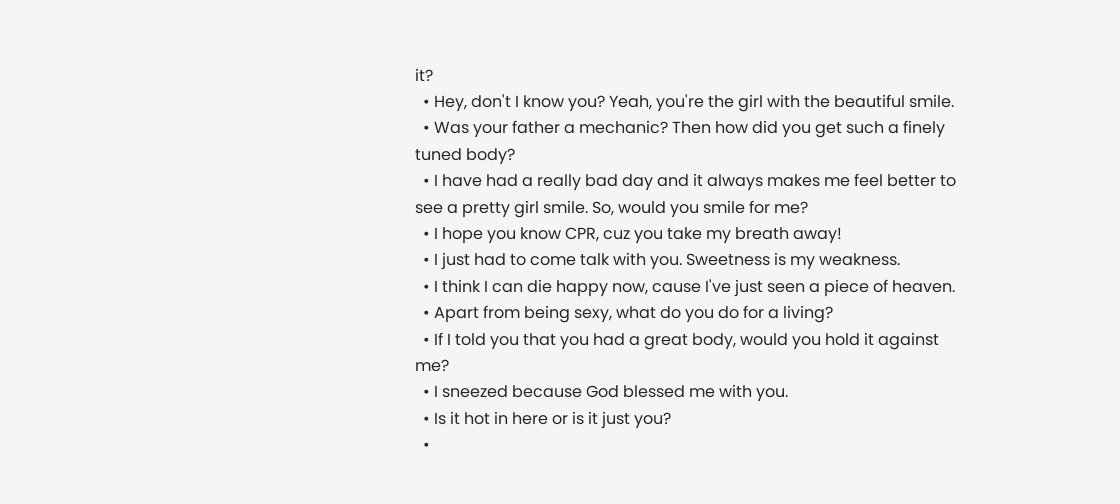it?
  • Hey, don't I know you? Yeah, you're the girl with the beautiful smile.
  • Was your father a mechanic? Then how did you get such a finely tuned body?
  • I have had a really bad day and it always makes me feel better to see a pretty girl smile. So, would you smile for me?
  • I hope you know CPR, cuz you take my breath away!
  • I just had to come talk with you. Sweetness is my weakness.
  • I think I can die happy now, cause I've just seen a piece of heaven.
  • Apart from being sexy, what do you do for a living?
  • If I told you that you had a great body, would you hold it against me?
  • I sneezed because God blessed me with you.
  • Is it hot in here or is it just you?
  •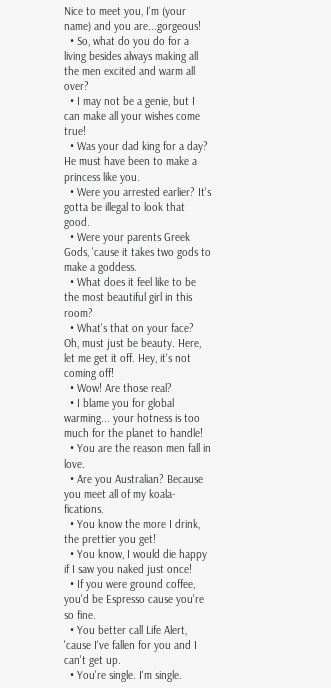Nice to meet you, I'm (your name) and you are...gorgeous!
  • So, what do you do for a living besides always making all the men excited and warm all over?
  • I may not be a genie, but I can make all your wishes come true!
  • Was your dad king for a day? He must have been to make a princess like you.
  • Were you arrested earlier? It's gotta be illegal to look that good.
  • Were your parents Greek Gods, 'cause it takes two gods to make a goddess.
  • What does it feel like to be the most beautiful girl in this room?
  • What's that on your face? Oh, must just be beauty. Here, let me get it off. Hey, it's not coming off!
  • Wow! Are those real?
  • I blame you for global warming... your hotness is too much for the planet to handle!
  • You are the reason men fall in love.
  • Are you Australian? Because you meet all of my koala-fications.
  • You know the more I drink, the prettier you get!
  • You know, I would die happy if I saw you naked just once!
  • If you were ground coffee, you'd be Espresso cause you're so fine.
  • You better call Life Alert, 'cause I've fallen for you and I can't get up.
  • You're single. I'm single.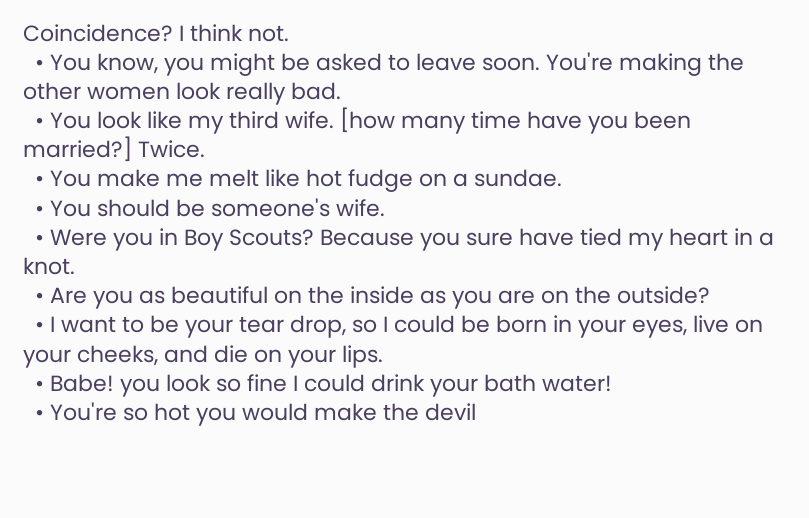Coincidence? I think not.
  • You know, you might be asked to leave soon. You're making the other women look really bad.
  • You look like my third wife. [how many time have you been married?] Twice.
  • You make me melt like hot fudge on a sundae.
  • You should be someone's wife.
  • Were you in Boy Scouts? Because you sure have tied my heart in a knot.
  • Are you as beautiful on the inside as you are on the outside?
  • I want to be your tear drop, so I could be born in your eyes, live on your cheeks, and die on your lips.
  • Babe! you look so fine I could drink your bath water!
  • You're so hot you would make the devil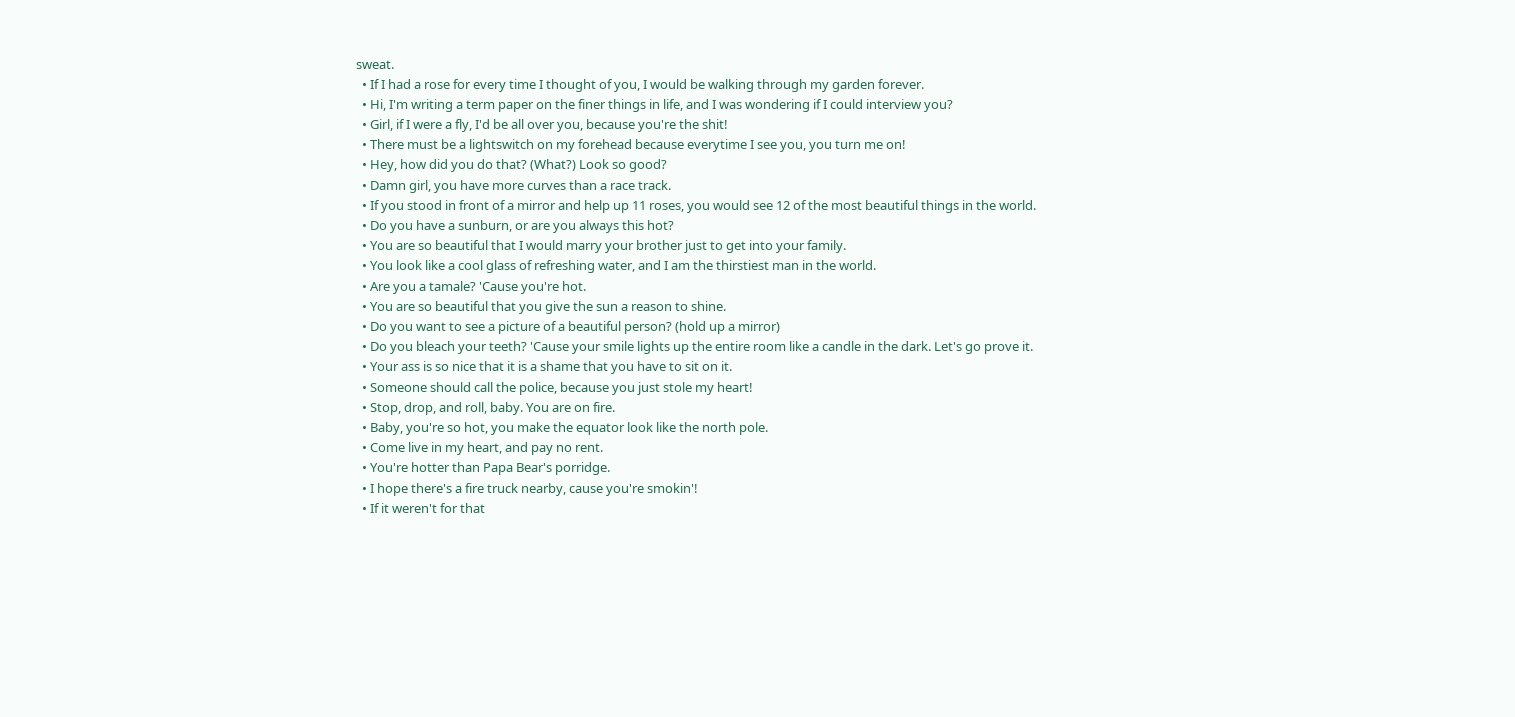sweat.
  • If I had a rose for every time I thought of you, I would be walking through my garden forever.
  • Hi, I'm writing a term paper on the finer things in life, and I was wondering if I could interview you?
  • Girl, if I were a fly, I'd be all over you, because you're the shit!
  • There must be a lightswitch on my forehead because everytime I see you, you turn me on!
  • Hey, how did you do that? (What?) Look so good?
  • Damn girl, you have more curves than a race track.
  • If you stood in front of a mirror and help up 11 roses, you would see 12 of the most beautiful things in the world.
  • Do you have a sunburn, or are you always this hot?
  • You are so beautiful that I would marry your brother just to get into your family.
  • You look like a cool glass of refreshing water, and I am the thirstiest man in the world.
  • Are you a tamale? 'Cause you're hot.
  • You are so beautiful that you give the sun a reason to shine.
  • Do you want to see a picture of a beautiful person? (hold up a mirror)
  • Do you bleach your teeth? 'Cause your smile lights up the entire room like a candle in the dark. Let's go prove it.
  • Your ass is so nice that it is a shame that you have to sit on it.
  • Someone should call the police, because you just stole my heart!
  • Stop, drop, and roll, baby. You are on fire.
  • Baby, you're so hot, you make the equator look like the north pole.
  • Come live in my heart, and pay no rent.
  • You're hotter than Papa Bear's porridge.
  • I hope there's a fire truck nearby, cause you're smokin'!
  • If it weren't for that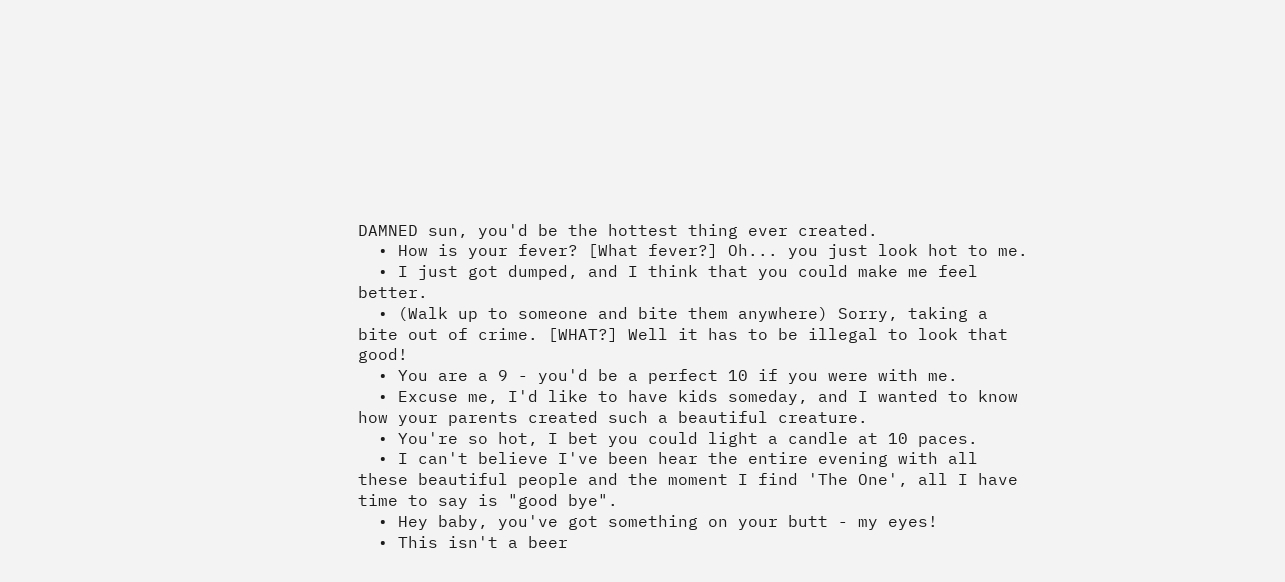DAMNED sun, you'd be the hottest thing ever created.
  • How is your fever? [What fever?] Oh... you just look hot to me.
  • I just got dumped, and I think that you could make me feel better.
  • (Walk up to someone and bite them anywhere) Sorry, taking a bite out of crime. [WHAT?] Well it has to be illegal to look that good!
  • You are a 9 - you'd be a perfect 10 if you were with me.
  • Excuse me, I'd like to have kids someday, and I wanted to know how your parents created such a beautiful creature.
  • You're so hot, I bet you could light a candle at 10 paces.
  • I can't believe I've been hear the entire evening with all these beautiful people and the moment I find 'The One', all I have time to say is "good bye".
  • Hey baby, you've got something on your butt - my eyes!
  • This isn't a beer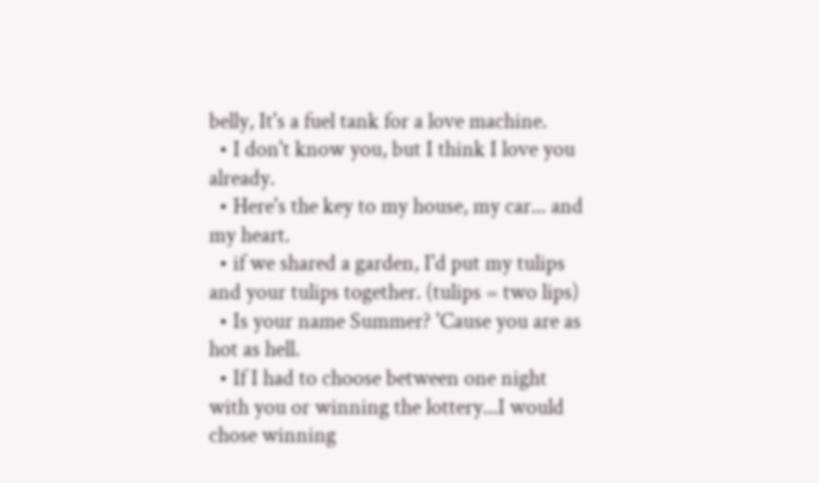belly, It's a fuel tank for a love machine.
  • I don't know you, but I think I love you already.
  • Here's the key to my house, my car... and my heart.
  • if we shared a garden, I'd put my tulips and your tulips together. (tulips = two lips)
  • Is your name Summer? 'Cause you are as hot as hell.
  • If I had to choose between one night with you or winning the lottery...I would chose winning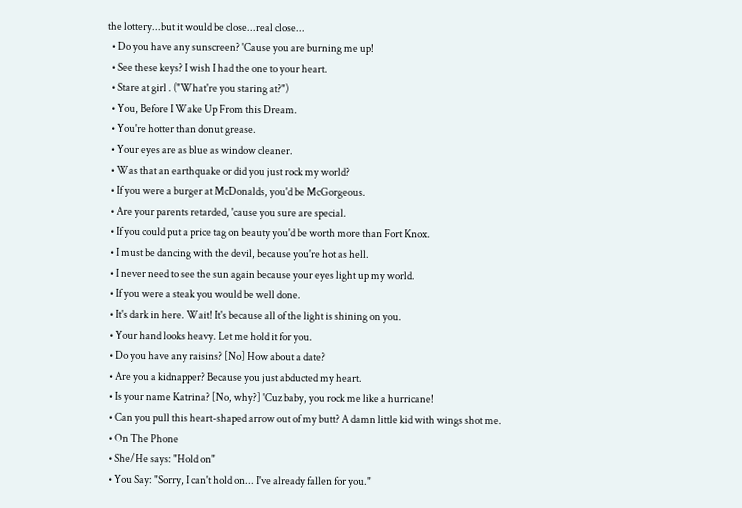the lottery...but it would be close...real close...
  • Do you have any sunscreen? 'Cause you are burning me up!
  • See these keys? I wish I had the one to your heart.
  • Stare at girl . ("What're you staring at?")
  • You, Before I Wake Up From this Dream.
  • You're hotter than donut grease.
  • Your eyes are as blue as window cleaner.
  • Was that an earthquake or did you just rock my world?
  • If you were a burger at McDonalds, you'd be McGorgeous.
  • Are your parents retarded, 'cause you sure are special.
  • If you could put a price tag on beauty you'd be worth more than Fort Knox.
  • I must be dancing with the devil, because you're hot as hell.
  • I never need to see the sun again because your eyes light up my world.
  • If you were a steak you would be well done.
  • It's dark in here. Wait! It's because all of the light is shining on you.
  • Your hand looks heavy. Let me hold it for you.
  • Do you have any raisins? [No] How about a date?
  • Are you a kidnapper? Because you just abducted my heart.
  • Is your name Katrina? [No, why?] 'Cuz baby, you rock me like a hurricane!
  • Can you pull this heart-shaped arrow out of my butt? A damn little kid with wings shot me.
  • On The Phone
  • She/He says: "Hold on"
  • You Say: "Sorry, I can't hold on... I've already fallen for you."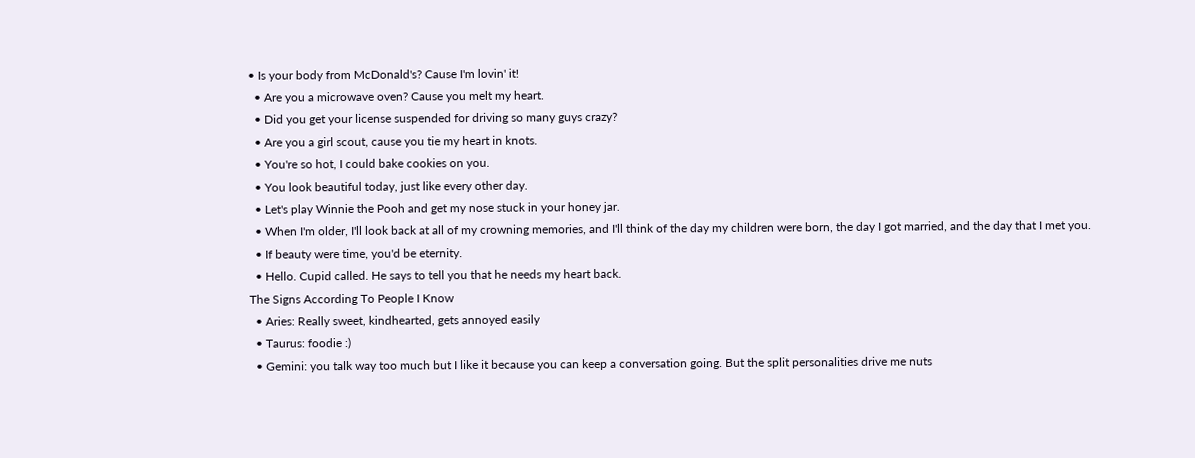• Is your body from McDonald's? Cause I'm lovin' it!
  • Are you a microwave oven? Cause you melt my heart.
  • Did you get your license suspended for driving so many guys crazy?
  • Are you a girl scout, cause you tie my heart in knots.
  • You're so hot, I could bake cookies on you.
  • You look beautiful today, just like every other day.
  • Let's play Winnie the Pooh and get my nose stuck in your honey jar.
  • When I'm older, I'll look back at all of my crowning memories, and I'll think of the day my children were born, the day I got married, and the day that I met you.
  • If beauty were time, you'd be eternity.
  • Hello. Cupid called. He says to tell you that he needs my heart back.
The Signs According To People I Know
  • Aries: Really sweet, kindhearted, gets annoyed easily
  • Taurus: foodie :)
  • Gemini: you talk way too much but I like it because you can keep a conversation going. But the split personalities drive me nuts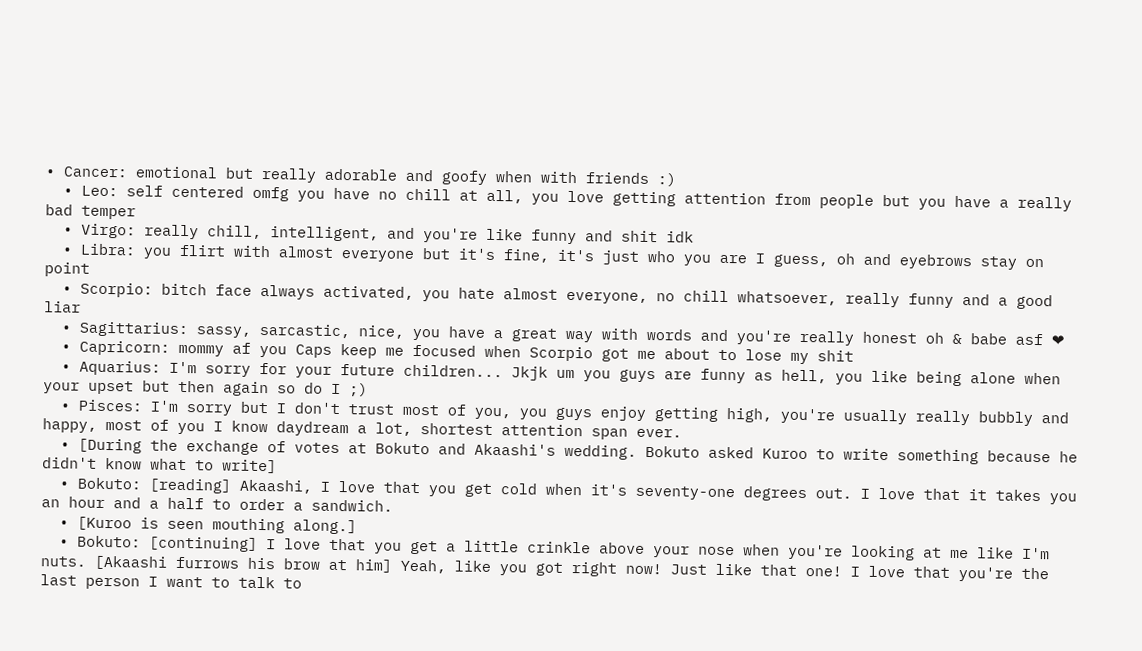• Cancer: emotional but really adorable and goofy when with friends :)
  • Leo: self centered omfg you have no chill at all, you love getting attention from people but you have a really bad temper
  • Virgo: really chill, intelligent, and you're like funny and shit idk
  • Libra: you flirt with almost everyone but it's fine, it's just who you are I guess, oh and eyebrows stay on point
  • Scorpio: bitch face always activated, you hate almost everyone, no chill whatsoever, really funny and a good liar
  • Sagittarius: sassy, sarcastic, nice, you have a great way with words and you're really honest oh & babe asf ❤
  • Capricorn: mommy af you Caps keep me focused when Scorpio got me about to lose my shit
  • Aquarius: I'm sorry for your future children... Jkjk um you guys are funny as hell, you like being alone when your upset but then again so do I ;)
  • Pisces: I'm sorry but I don't trust most of you, you guys enjoy getting high, you're usually really bubbly and happy, most of you I know daydream a lot, shortest attention span ever.
  • [During the exchange of votes at Bokuto and Akaashi's wedding. Bokuto asked Kuroo to write something because he didn't know what to write]
  • Bokuto: [reading] Akaashi, I love that you get cold when it's seventy-one degrees out. I love that it takes you an hour and a half to order a sandwich.
  • [Kuroo is seen mouthing along.]
  • Bokuto: [continuing] I love that you get a little crinkle above your nose when you're looking at me like I'm nuts. [Akaashi furrows his brow at him] Yeah, like you got right now! Just like that one! I love that you're the last person I want to talk to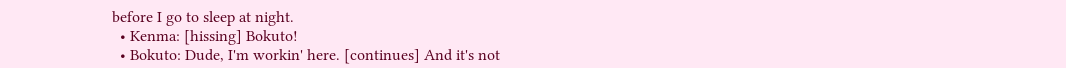before I go to sleep at night.
  • Kenma: [hissing] Bokuto!
  • Bokuto: Dude, I'm workin' here. [continues] And it's not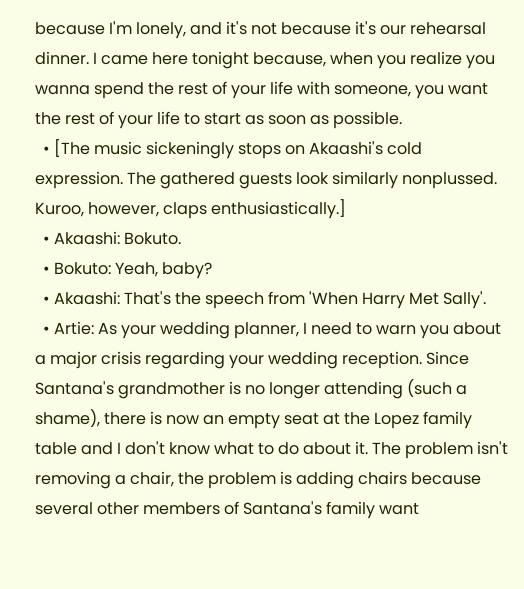because I'm lonely, and it's not because it's our rehearsal dinner. I came here tonight because, when you realize you wanna spend the rest of your life with someone, you want the rest of your life to start as soon as possible.
  • [The music sickeningly stops on Akaashi's cold expression. The gathered guests look similarly nonplussed. Kuroo, however, claps enthusiastically.]
  • Akaashi: Bokuto.
  • Bokuto: Yeah, baby?
  • Akaashi: That's the speech from 'When Harry Met Sally'.
  • Artie: As your wedding planner, I need to warn you about a major crisis regarding your wedding reception. Since Santana's grandmother is no longer attending (such a shame), there is now an empty seat at the Lopez family table and I don't know what to do about it. The problem isn't removing a chair, the problem is adding chairs because several other members of Santana's family want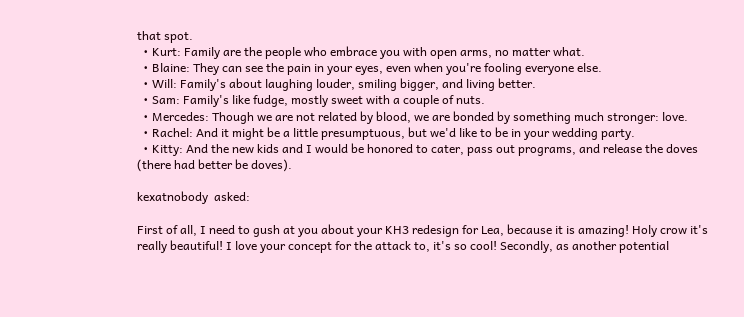that spot.
  • Kurt: Family are the people who embrace you with open arms, no matter what.
  • Blaine: They can see the pain in your eyes, even when you're fooling everyone else.
  • Will: Family's about laughing louder, smiling bigger, and living better.
  • Sam: Family's like fudge, mostly sweet with a couple of nuts.
  • Mercedes: Though we are not related by blood, we are bonded by something much stronger: love.
  • Rachel: And it might be a little presumptuous, but we'd like to be in your wedding party.
  • Kitty: And the new kids and I would be honored to cater, pass out programs, and release the doves (there had better be doves).

kexatnobody  asked:

First of all, I need to gush at you about your KH3 redesign for Lea, because it is amazing! Holy crow it's really beautiful! I love your concept for the attack to, it's so cool! Secondly, as another potential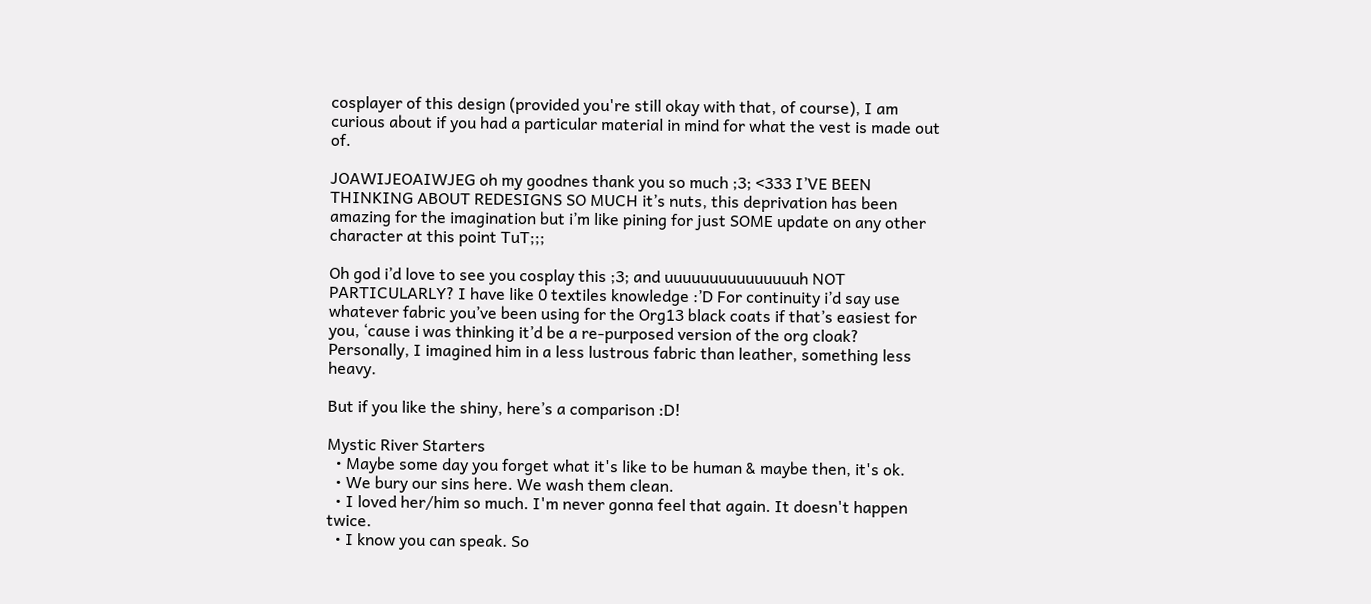cosplayer of this design (provided you're still okay with that, of course), I am curious about if you had a particular material in mind for what the vest is made out of.

JOAWIJEOAIWJEG oh my goodnes thank you so much ;3; <333 I’VE BEEN THINKING ABOUT REDESIGNS SO MUCH it’s nuts, this deprivation has been amazing for the imagination but i’m like pining for just SOME update on any other character at this point TuT;;;

Oh god i’d love to see you cosplay this ;3; and uuuuuuuuuuuuuuuh NOT PARTICULARLY? I have like 0 textiles knowledge :’D For continuity i’d say use whatever fabric you’ve been using for the Org13 black coats if that’s easiest for you, ‘cause i was thinking it’d be a re-purposed version of the org cloak? Personally, I imagined him in a less lustrous fabric than leather, something less heavy.

But if you like the shiny, here’s a comparison :D!

Mystic River Starters
  • Maybe some day you forget what it's like to be human & maybe then, it's ok.
  • We bury our sins here. We wash them clean.
  • I loved her/him so much. I'm never gonna feel that again. It doesn't happen twice.
  • I know you can speak. So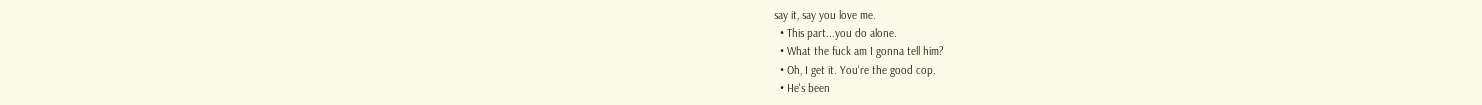say it, say you love me.
  • This part...you do alone.
  • What the fuck am I gonna tell him?
  • Oh, I get it. You're the good cop.
  • He's been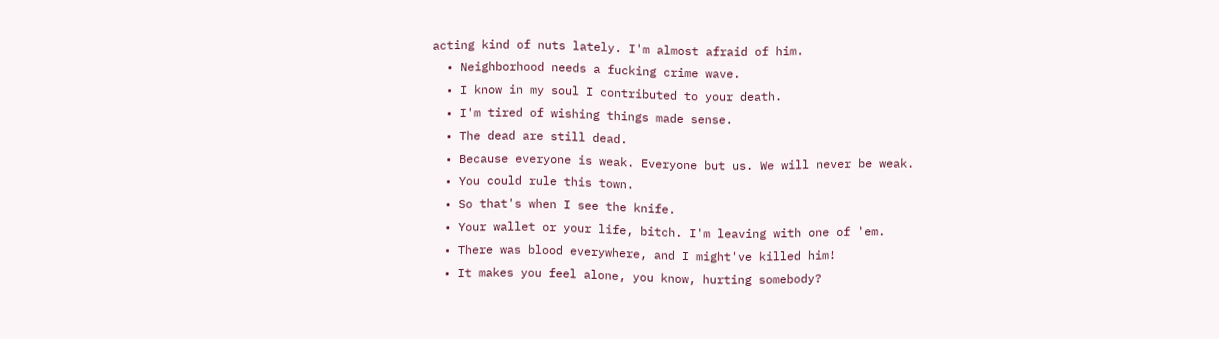acting kind of nuts lately. I'm almost afraid of him.
  • Neighborhood needs a fucking crime wave.
  • I know in my soul I contributed to your death.
  • I'm tired of wishing things made sense.
  • The dead are still dead.
  • Because everyone is weak. Everyone but us. We will never be weak.
  • You could rule this town.
  • So that's when I see the knife.
  • Your wallet or your life, bitch. I'm leaving with one of 'em.
  • There was blood everywhere, and I might've killed him!
  • It makes you feel alone, you know, hurting somebody?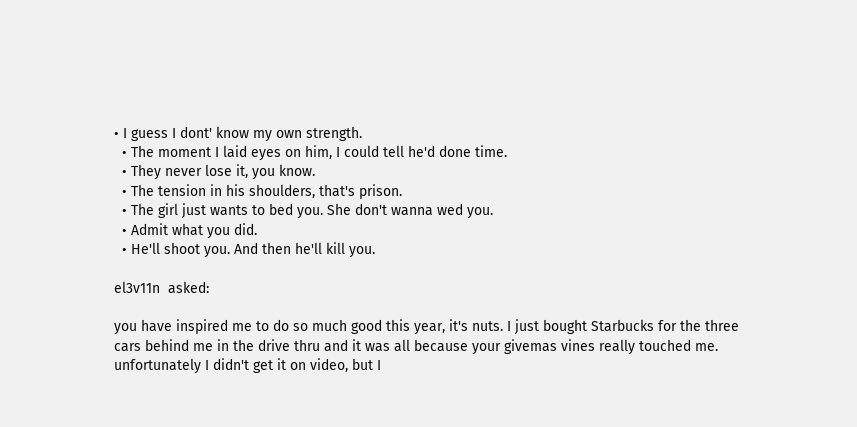• I guess I dont' know my own strength.
  • The moment I laid eyes on him, I could tell he'd done time.
  • They never lose it, you know.
  • The tension in his shoulders, that's prison.
  • The girl just wants to bed you. She don't wanna wed you.
  • Admit what you did.
  • He'll shoot you. And then he'll kill you.

el3v11n  asked:

you have inspired me to do so much good this year, it's nuts. I just bought Starbucks for the three cars behind me in the drive thru and it was all because your givemas vines really touched me. unfortunately I didn't get it on video, but I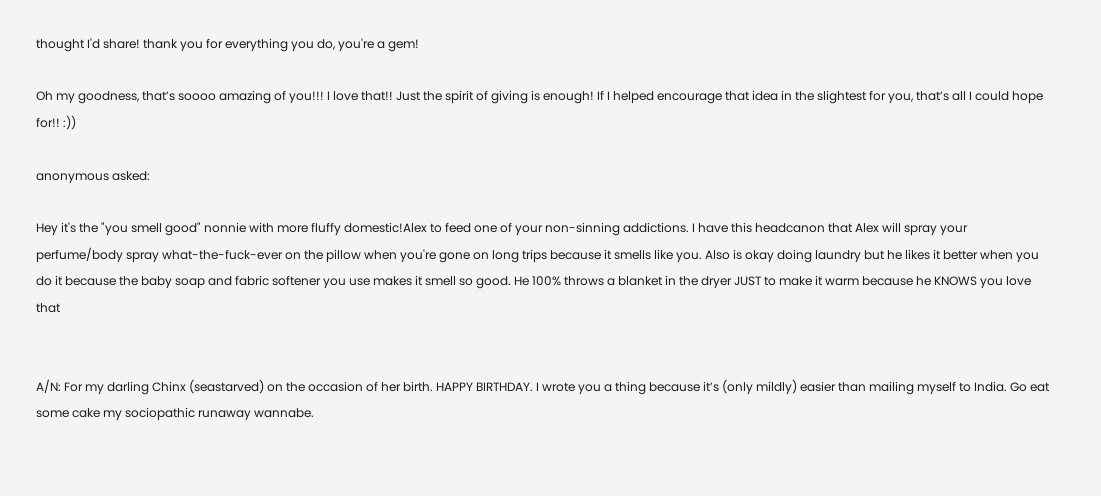thought I'd share! thank you for everything you do, you're a gem!

Oh my goodness, that’s soooo amazing of you!!! I love that!! Just the spirit of giving is enough! If I helped encourage that idea in the slightest for you, that’s all I could hope for!! :))

anonymous asked:

Hey it's the "you smell good" nonnie with more fluffy domestic!Alex to feed one of your non-sinning addictions. I have this headcanon that Alex will spray your perfume/body spray what-the-fuck-ever on the pillow when you're gone on long trips because it smells like you. Also is okay doing laundry but he likes it better when you do it because the baby soap and fabric softener you use makes it smell so good. He 100% throws a blanket in the dryer JUST to make it warm because he KNOWS you love that


A/N: For my darling Chinx (seastarved) on the occasion of her birth. HAPPY BIRTHDAY. I wrote you a thing because it’s (only mildly) easier than mailing myself to India. Go eat some cake my sociopathic runaway wannabe.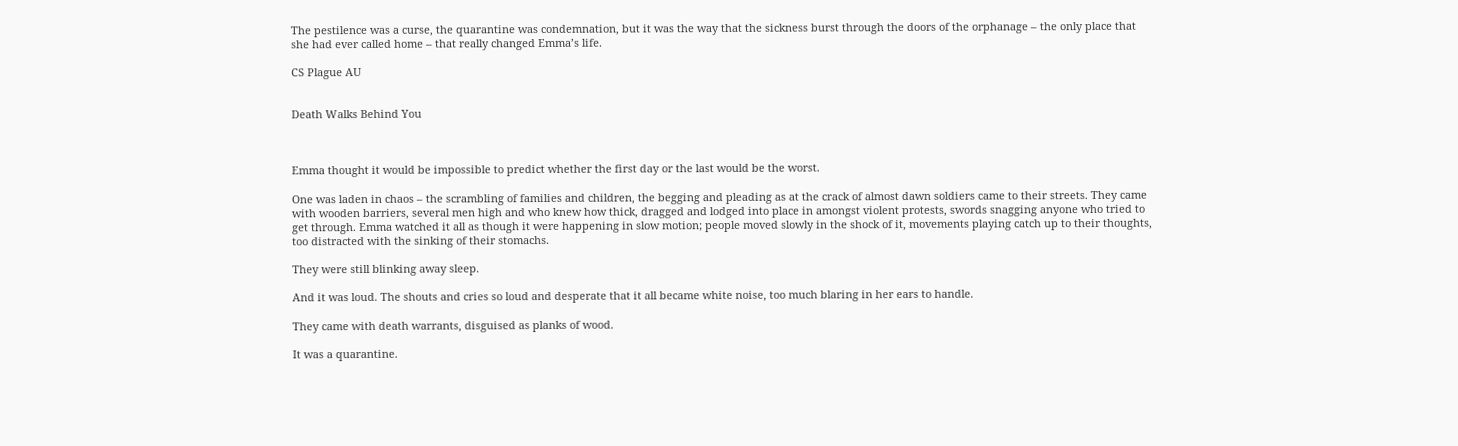The pestilence was a curse, the quarantine was condemnation, but it was the way that the sickness burst through the doors of the orphanage – the only place that she had ever called home – that really changed Emma’s life.

CS Plague AU


Death Walks Behind You



Emma thought it would be impossible to predict whether the first day or the last would be the worst.

One was laden in chaos – the scrambling of families and children, the begging and pleading as at the crack of almost dawn soldiers came to their streets. They came with wooden barriers, several men high and who knew how thick, dragged and lodged into place in amongst violent protests, swords snagging anyone who tried to get through. Emma watched it all as though it were happening in slow motion; people moved slowly in the shock of it, movements playing catch up to their thoughts, too distracted with the sinking of their stomachs.

They were still blinking away sleep.

And it was loud. The shouts and cries so loud and desperate that it all became white noise, too much blaring in her ears to handle.

They came with death warrants, disguised as planks of wood.

It was a quarantine.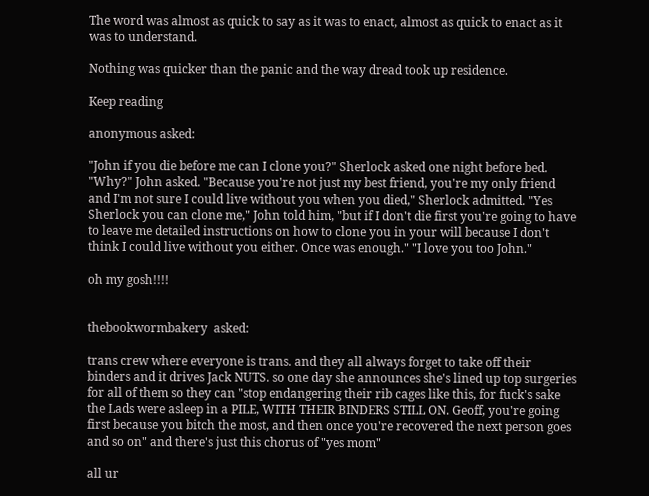The word was almost as quick to say as it was to enact, almost as quick to enact as it was to understand.

Nothing was quicker than the panic and the way dread took up residence.

Keep reading

anonymous asked:

"John if you die before me can I clone you?" Sherlock asked one night before bed. "Why?" John asked. "Because you're not just my best friend, you're my only friend and I'm not sure I could live without you when you died," Sherlock admitted. "Yes Sherlock you can clone me," John told him, "but if I don't die first you're going to have to leave me detailed instructions on how to clone you in your will because I don't think I could live without you either. Once was enough." "I love you too John."

oh my gosh!!!!


thebookwormbakery  asked:

trans crew where everyone is trans. and they all always forget to take off their binders and it drives Jack NUTS. so one day she announces she's lined up top surgeries for all of them so they can "stop endangering their rib cages like this, for fuck's sake the Lads were asleep in a PILE, WITH THEIR BINDERS STILL ON. Geoff, you're going first because you bitch the most, and then once you're recovered the next person goes and so on" and there's just this chorus of "yes mom"

all ur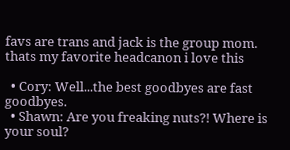favs are trans and jack is the group mom. thats my favorite headcanon i love this

  • Cory: Well...the best goodbyes are fast goodbyes.
  • Shawn: Are you freaking nuts?! Where is your soul?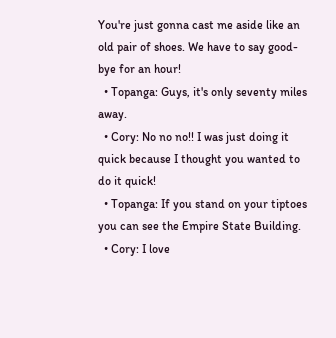You're just gonna cast me aside like an old pair of shoes. We have to say good-bye for an hour!
  • Topanga: Guys, it's only seventy miles away.
  • Cory: No no no!! I was just doing it quick because I thought you wanted to do it quick!
  • Topanga: If you stand on your tiptoes you can see the Empire State Building.
  • Cory: I love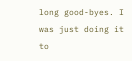long good-byes. I was just doing it to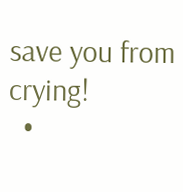save you from crying!
  •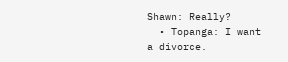Shawn: Really?
  • Topanga: I want a divorce.